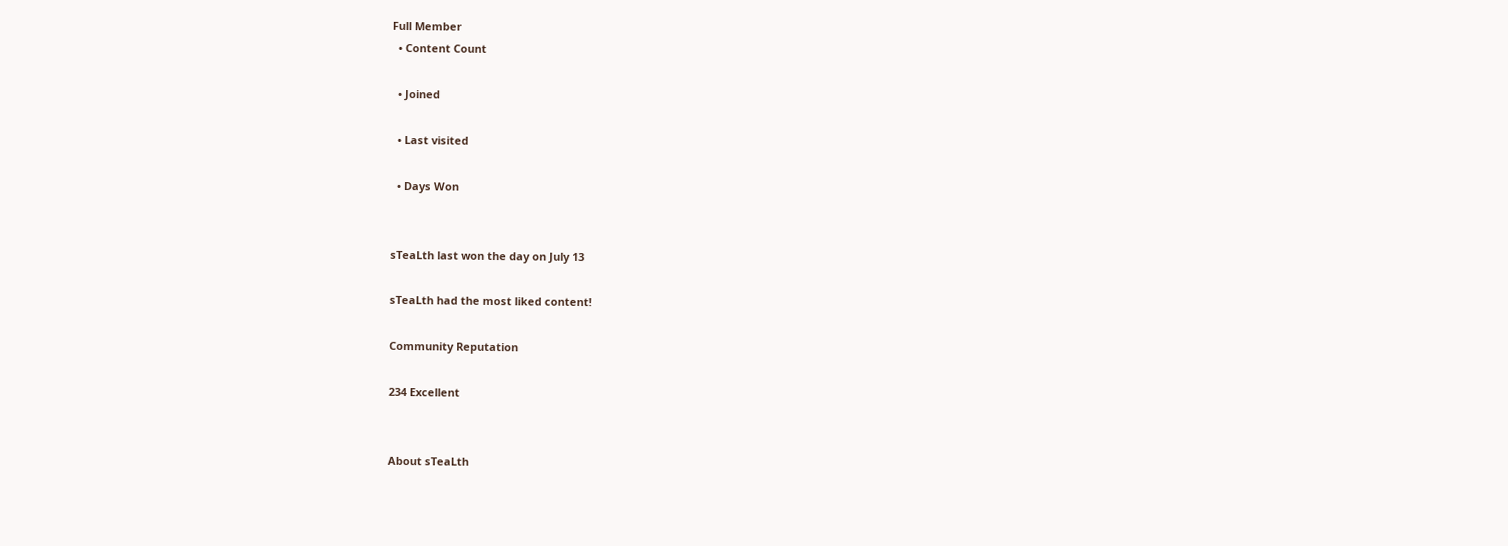Full Member
  • Content Count

  • Joined

  • Last visited

  • Days Won


sTeaLth last won the day on July 13

sTeaLth had the most liked content!

Community Reputation

234 Excellent


About sTeaLth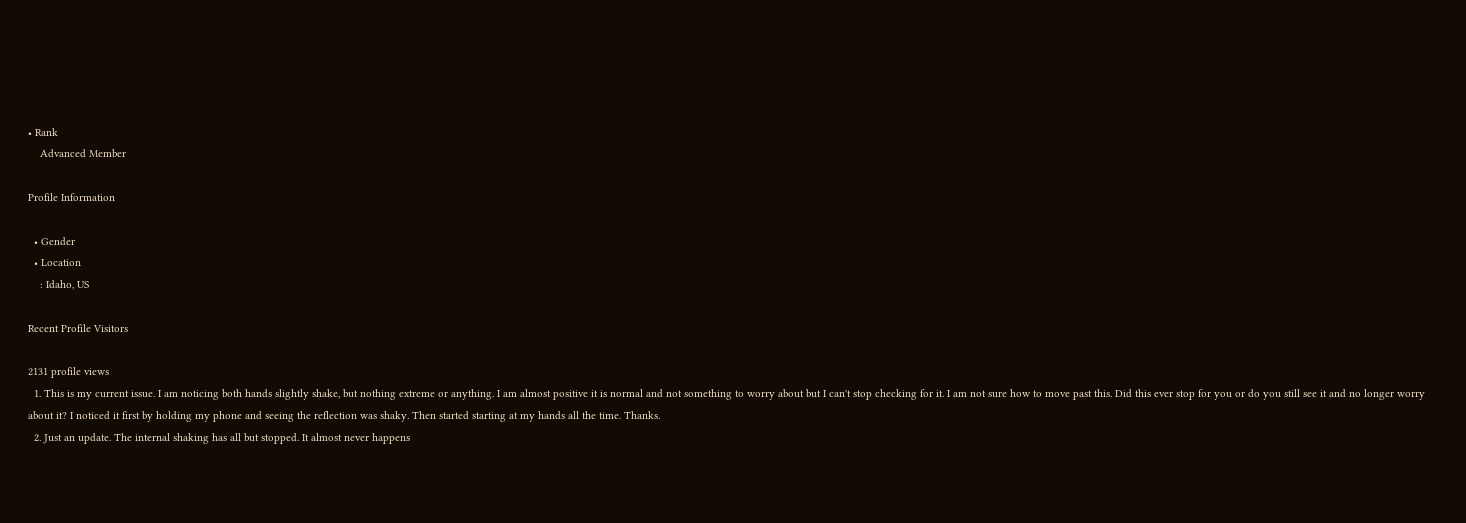• Rank
    Advanced Member

Profile Information

  • Gender
  • Location
    : Idaho, US

Recent Profile Visitors

2131 profile views
  1. This is my current issue. I am noticing both hands slightly shake, but nothing extreme or anything. I am almost positive it is normal and not something to worry about but I can't stop checking for it. I am not sure how to move past this. Did this ever stop for you or do you still see it and no longer worry about it? I noticed it first by holding my phone and seeing the reflection was shaky. Then started starting at my hands all the time. Thanks.
  2. Just an update. The internal shaking has all but stopped. It almost never happens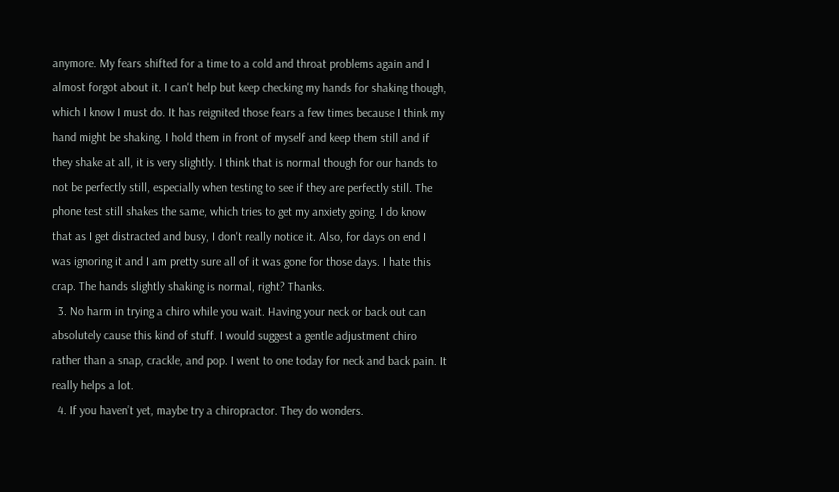anymore. My fears shifted for a time to a cold and throat problems again and I almost forgot about it. I can't help but keep checking my hands for shaking though, which I know I must do. It has reignited those fears a few times because I think my hand might be shaking. I hold them in front of myself and keep them still and if they shake at all, it is very slightly. I think that is normal though for our hands to not be perfectly still, especially when testing to see if they are perfectly still. The phone test still shakes the same, which tries to get my anxiety going. I do know that as I get distracted and busy, I don't really notice it. Also, for days on end I was ignoring it and I am pretty sure all of it was gone for those days. I hate this crap. The hands slightly shaking is normal, right? Thanks.
  3. No harm in trying a chiro while you wait. Having your neck or back out can absolutely cause this kind of stuff. I would suggest a gentle adjustment chiro rather than a snap, crackle, and pop. I went to one today for neck and back pain. It really helps a lot.
  4. If you haven’t yet, maybe try a chiropractor. They do wonders.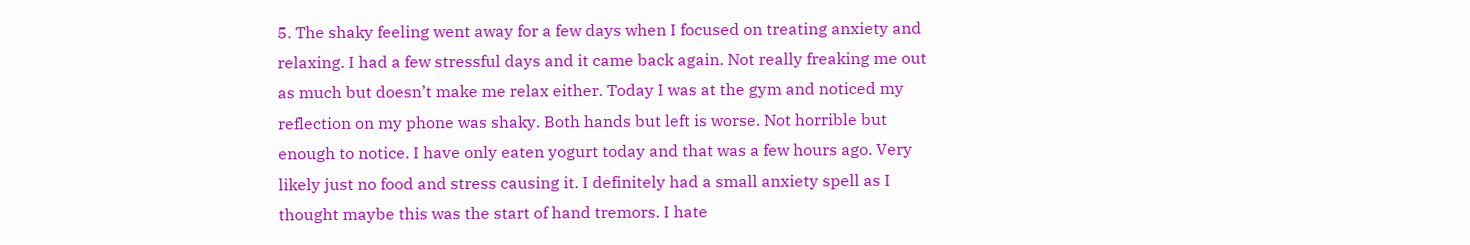5. The shaky feeling went away for a few days when I focused on treating anxiety and relaxing. I had a few stressful days and it came back again. Not really freaking me out as much but doesn’t make me relax either. Today I was at the gym and noticed my reflection on my phone was shaky. Both hands but left is worse. Not horrible but enough to notice. I have only eaten yogurt today and that was a few hours ago. Very likely just no food and stress causing it. I definitely had a small anxiety spell as I thought maybe this was the start of hand tremors. I hate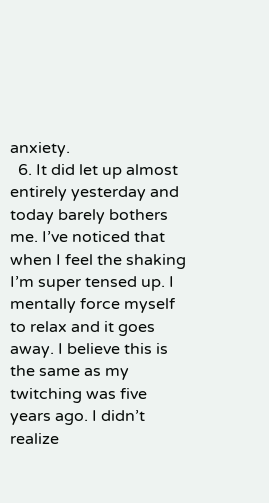anxiety.
  6. It did let up almost entirely yesterday and today barely bothers me. I’ve noticed that when I feel the shaking I’m super tensed up. I mentally force myself to relax and it goes away. I believe this is the same as my twitching was five years ago. I didn’t realize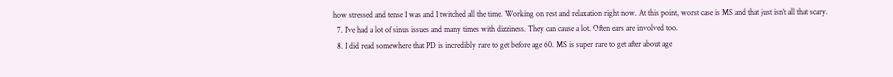how stressed and tense I was and I twitched all the time. Working on rest and relaxation right now. At this point, worst case is MS and that just isn’t all that scary.
  7. I’ve had a lot of sinus issues and many times with dizziness. They can cause a lot. Often ears are involved too.
  8. I did read somewhere that PD is incredibly rare to get before age 60. MS is super rare to get after about age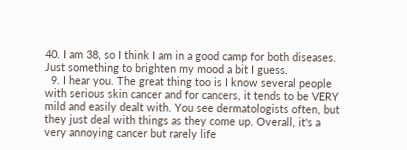40. I am 38, so I think I am in a good camp for both diseases. Just something to brighten my mood a bit I guess.
  9. I hear you. The great thing too is I know several people with serious skin cancer and for cancers, it tends to be VERY mild and easily dealt with. You see dermatologists often, but they just deal with things as they come up. Overall, it's a very annoying cancer but rarely life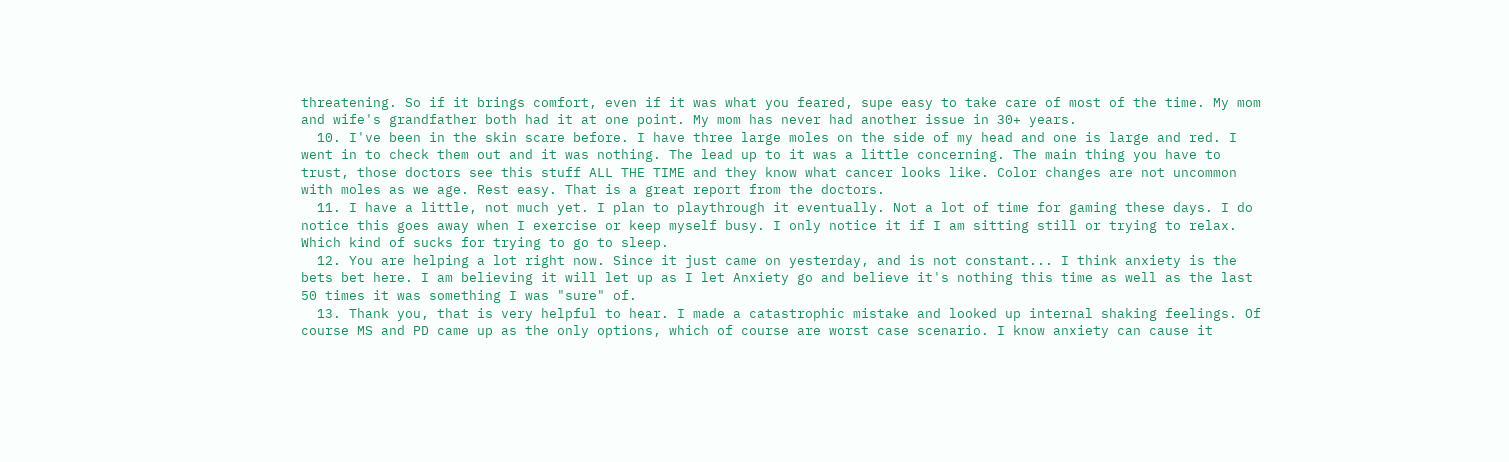threatening. So if it brings comfort, even if it was what you feared, supe easy to take care of most of the time. My mom and wife's grandfather both had it at one point. My mom has never had another issue in 30+ years.
  10. I've been in the skin scare before. I have three large moles on the side of my head and one is large and red. I went in to check them out and it was nothing. The lead up to it was a little concerning. The main thing you have to trust, those doctors see this stuff ALL THE TIME and they know what cancer looks like. Color changes are not uncommon with moles as we age. Rest easy. That is a great report from the doctors.
  11. I have a little, not much yet. I plan to playthrough it eventually. Not a lot of time for gaming these days. I do notice this goes away when I exercise or keep myself busy. I only notice it if I am sitting still or trying to relax. Which kind of sucks for trying to go to sleep.
  12. You are helping a lot right now. Since it just came on yesterday, and is not constant... I think anxiety is the bets bet here. I am believing it will let up as I let Anxiety go and believe it's nothing this time as well as the last 50 times it was something I was "sure" of.
  13. Thank you, that is very helpful to hear. I made a catastrophic mistake and looked up internal shaking feelings. Of course MS and PD came up as the only options, which of course are worst case scenario. I know anxiety can cause it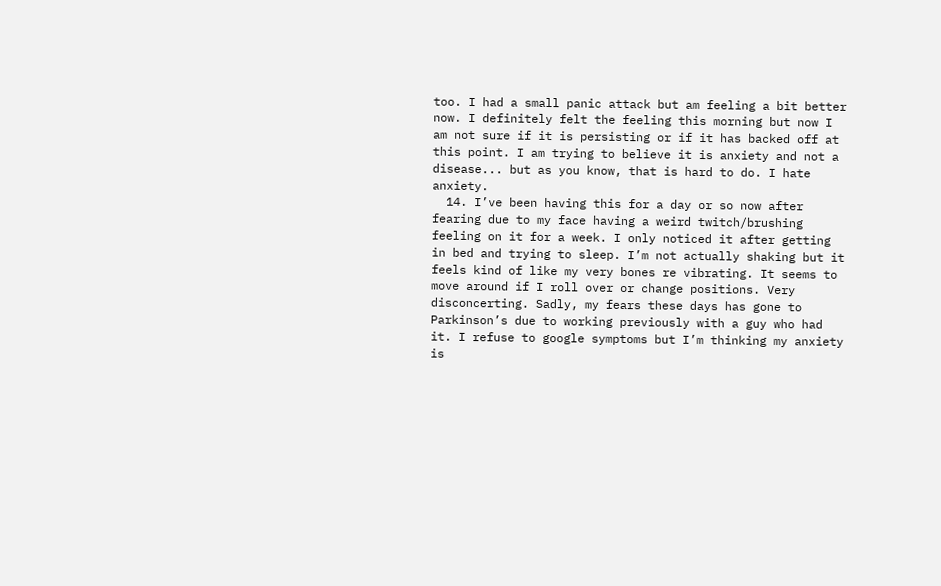too. I had a small panic attack but am feeling a bit better now. I definitely felt the feeling this morning but now I am not sure if it is persisting or if it has backed off at this point. I am trying to believe it is anxiety and not a disease... but as you know, that is hard to do. I hate anxiety.
  14. I’ve been having this for a day or so now after fearing due to my face having a weird twitch/brushing feeling on it for a week. I only noticed it after getting in bed and trying to sleep. I’m not actually shaking but it feels kind of like my very bones re vibrating. It seems to move around if I roll over or change positions. Very disconcerting. Sadly, my fears these days has gone to Parkinson’s due to working previously with a guy who had it. I refuse to google symptoms but I’m thinking my anxiety is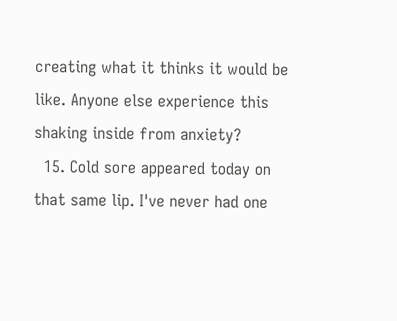creating what it thinks it would be like. Anyone else experience this shaking inside from anxiety?
  15. Cold sore appeared today on that same lip. I've never had one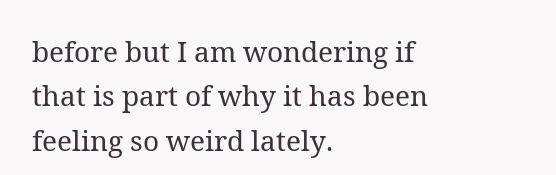before but I am wondering if that is part of why it has been feeling so weird lately.